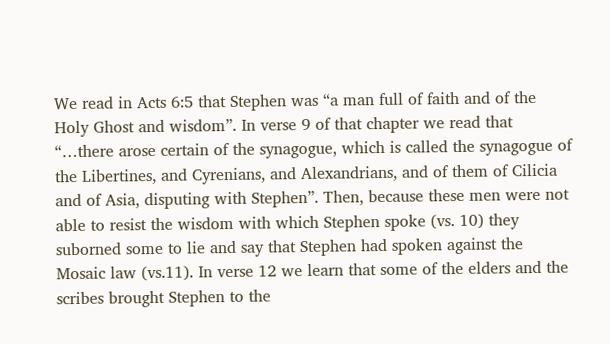We read in Acts 6:5 that Stephen was “a man full of faith and of the Holy Ghost and wisdom”. In verse 9 of that chapter we read that “…there arose certain of the synagogue, which is called the synagogue of the Libertines, and Cyrenians, and Alexandrians, and of them of Cilicia and of Asia, disputing with Stephen”. Then, because these men were not able to resist the wisdom with which Stephen spoke (vs. 10) they suborned some to lie and say that Stephen had spoken against the Mosaic law (vs.11). In verse 12 we learn that some of the elders and the scribes brought Stephen to the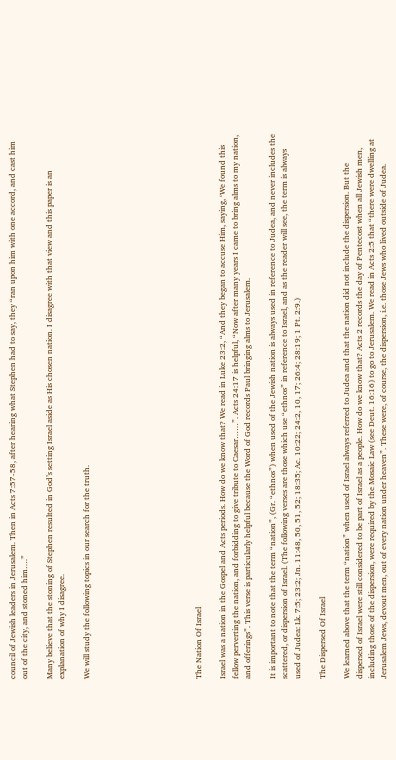council of Jewish leaders in Jerusalem. Then in Acts 7:57-58, after hearing what Stephen had to say, they “ran upon him with one accord, and cast him out of the city, and stoned him….”

Many believe that the stoning of Stephen resulted in God’s setting Israel aside as His chosen nation. I disagree with that view and this paper is an explanation of why I disagree.

We will study the following topics in our search for the truth.








The Nation Of Israel

Israel was a nation in the Gospel and Acts periods. How do we know that? We read in Luke 23:2, “And they began to accuse Him, saying, ‘We found this fellow perverting the nation, and forbidding to give tribute to Caesar……”. Acts 24:17 is helpful, “Now after many years I came to bring alms to my nation, and offerings”. This verse is particularly helpful because the Word of God records Paul bringing alms to Jerusalem.

It is important to note that the term “nation”, (Gr. “ethnos”) when used of the Jewish nation is always used in reference to Judea, and never includes the scattered, or dispersion of Israel. (The following verses are those which use “ethnos” in reference to Israel, and as the reader will see, the term is always used of Judea: Lk. 7:5; 23:2; Jn. 11:48, 50, 51, 52; 18:35; Ac. 10:22; 24:2, 10, 17; 26:4; 28:19; 1 Pt. 2:9.)

The Dispersed Of Israel

We learned above that the term “nation” when used of Israel always referred to Judea and that the nation did not include the dispersion. But the dispersed of Israel were still considered to be part of Israel as a people. How do we know that? Acts 2 records the day of Pentecost when all Jewish men, including those of the dispersion, were required by the Mosaic Law (see Deut. 16:16) to go to Jerusalem. We read in Acts 2:5 that “there were dwelling at Jerusalem Jews, devout men, out of every nation under heaven”. These were, of course, the dispersion, i.e. those Jews who lived outside of Judea.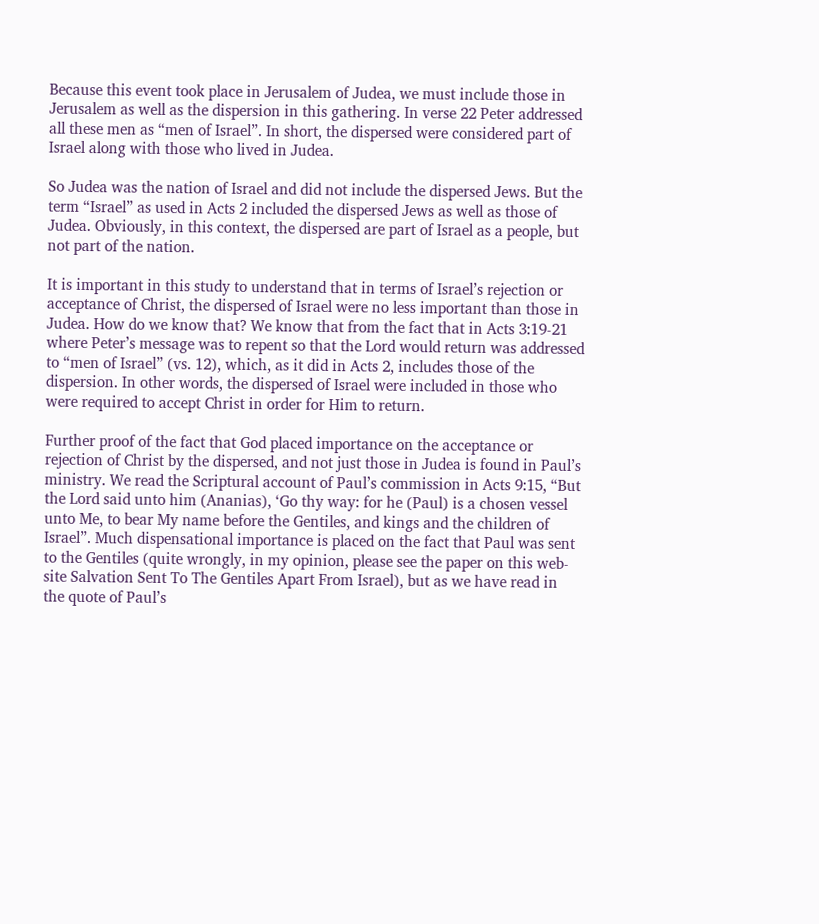Because this event took place in Jerusalem of Judea, we must include those in Jerusalem as well as the dispersion in this gathering. In verse 22 Peter addressed all these men as “men of Israel”. In short, the dispersed were considered part of Israel along with those who lived in Judea.

So Judea was the nation of Israel and did not include the dispersed Jews. But the term “Israel” as used in Acts 2 included the dispersed Jews as well as those of Judea. Obviously, in this context, the dispersed are part of Israel as a people, but not part of the nation.

It is important in this study to understand that in terms of Israel’s rejection or acceptance of Christ, the dispersed of Israel were no less important than those in Judea. How do we know that? We know that from the fact that in Acts 3:19-21 where Peter’s message was to repent so that the Lord would return was addressed to “men of Israel” (vs. 12), which, as it did in Acts 2, includes those of the dispersion. In other words, the dispersed of Israel were included in those who were required to accept Christ in order for Him to return.

Further proof of the fact that God placed importance on the acceptance or rejection of Christ by the dispersed, and not just those in Judea is found in Paul’s ministry. We read the Scriptural account of Paul’s commission in Acts 9:15, “But the Lord said unto him (Ananias), ‘Go thy way: for he (Paul) is a chosen vessel unto Me, to bear My name before the Gentiles, and kings and the children of Israel”. Much dispensational importance is placed on the fact that Paul was sent to the Gentiles (quite wrongly, in my opinion, please see the paper on this web-site Salvation Sent To The Gentiles Apart From Israel), but as we have read in the quote of Paul’s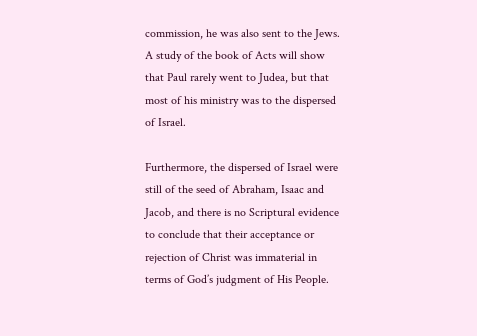commission, he was also sent to the Jews. A study of the book of Acts will show that Paul rarely went to Judea, but that most of his ministry was to the dispersed of Israel.

Furthermore, the dispersed of Israel were still of the seed of Abraham, Isaac and Jacob, and there is no Scriptural evidence to conclude that their acceptance or rejection of Christ was immaterial in terms of God’s judgment of His People.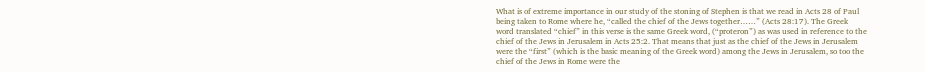What is of extreme importance in our study of the stoning of Stephen is that we read in Acts 28 of Paul being taken to Rome where he, “called the chief of the Jews together……” (Acts 28:17). The Greek word translated “chief” in this verse is the same Greek word, (“proteron”) as was used in reference to the chief of the Jews in Jerusalem in Acts 25:2. That means that just as the chief of the Jews in Jerusalem were the “first” (which is the basic meaning of the Greek word) among the Jews in Jerusalem, so too the chief of the Jews in Rome were the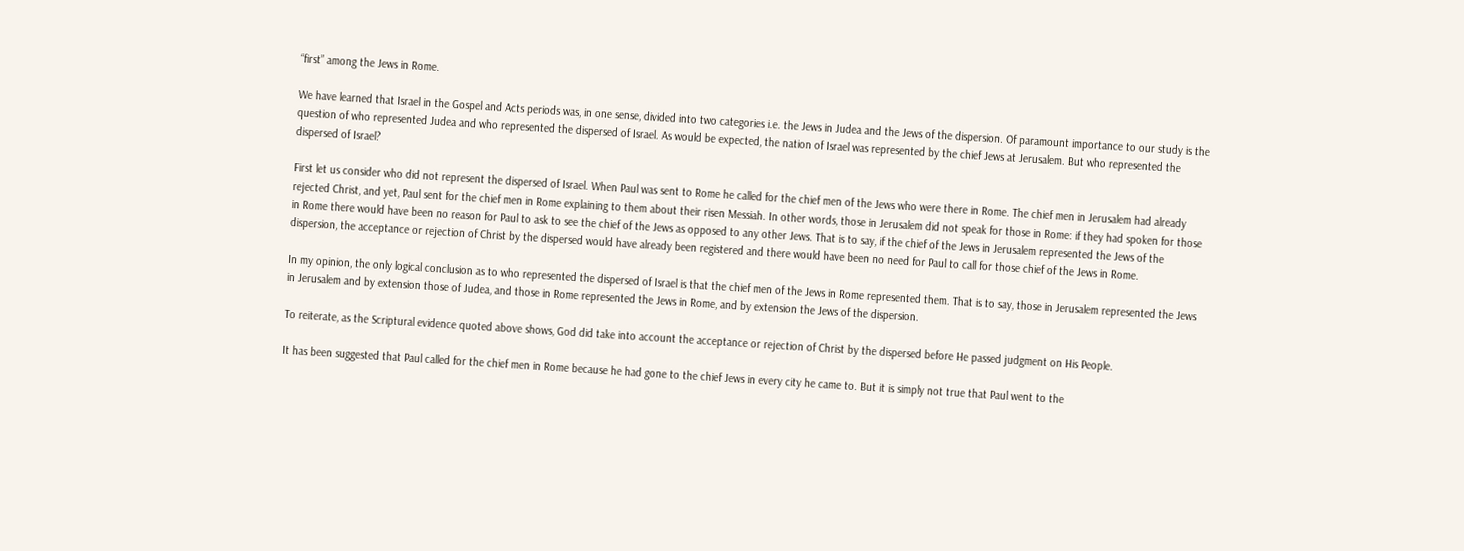“first” among the Jews in Rome.

We have learned that Israel in the Gospel and Acts periods was, in one sense, divided into two categories i.e. the Jews in Judea and the Jews of the dispersion. Of paramount importance to our study is the question of who represented Judea and who represented the dispersed of Israel. As would be expected, the nation of Israel was represented by the chief Jews at Jerusalem. But who represented the dispersed of Israel?

First let us consider who did not represent the dispersed of Israel. When Paul was sent to Rome he called for the chief men of the Jews who were there in Rome. The chief men in Jerusalem had already rejected Christ, and yet, Paul sent for the chief men in Rome explaining to them about their risen Messiah. In other words, those in Jerusalem did not speak for those in Rome: if they had spoken for those in Rome there would have been no reason for Paul to ask to see the chief of the Jews as opposed to any other Jews. That is to say, if the chief of the Jews in Jerusalem represented the Jews of the dispersion, the acceptance or rejection of Christ by the dispersed would have already been registered and there would have been no need for Paul to call for those chief of the Jews in Rome.

In my opinion, the only logical conclusion as to who represented the dispersed of Israel is that the chief men of the Jews in Rome represented them. That is to say, those in Jerusalem represented the Jews in Jerusalem and by extension those of Judea, and those in Rome represented the Jews in Rome, and by extension the Jews of the dispersion.

To reiterate, as the Scriptural evidence quoted above shows, God did take into account the acceptance or rejection of Christ by the dispersed before He passed judgment on His People.

It has been suggested that Paul called for the chief men in Rome because he had gone to the chief Jews in every city he came to. But it is simply not true that Paul went to the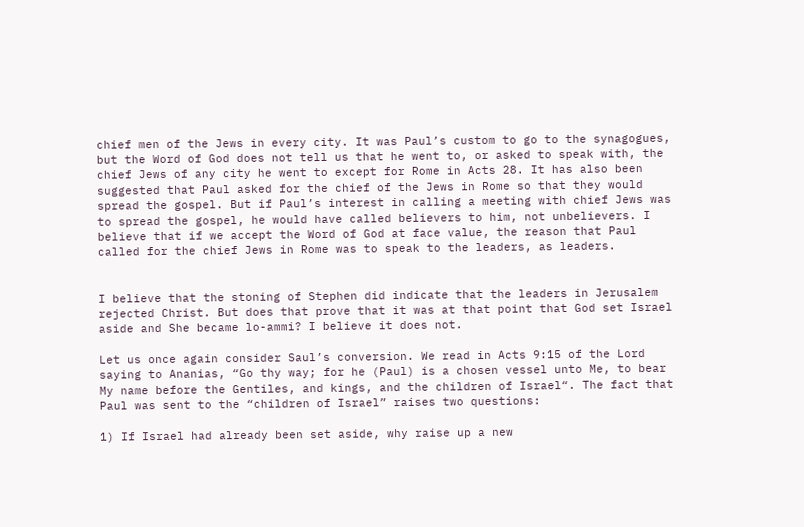chief men of the Jews in every city. It was Paul’s custom to go to the synagogues, but the Word of God does not tell us that he went to, or asked to speak with, the chief Jews of any city he went to except for Rome in Acts 28. It has also been suggested that Paul asked for the chief of the Jews in Rome so that they would spread the gospel. But if Paul’s interest in calling a meeting with chief Jews was to spread the gospel, he would have called believers to him, not unbelievers. I believe that if we accept the Word of God at face value, the reason that Paul called for the chief Jews in Rome was to speak to the leaders, as leaders.


I believe that the stoning of Stephen did indicate that the leaders in Jerusalem rejected Christ. But does that prove that it was at that point that God set Israel aside and She became lo-ammi? I believe it does not.

Let us once again consider Saul’s conversion. We read in Acts 9:15 of the Lord saying to Ananias, “Go thy way; for he (Paul) is a chosen vessel unto Me, to bear My name before the Gentiles, and kings, and the children of Israel“. The fact that Paul was sent to the “children of Israel” raises two questions:

1) If Israel had already been set aside, why raise up a new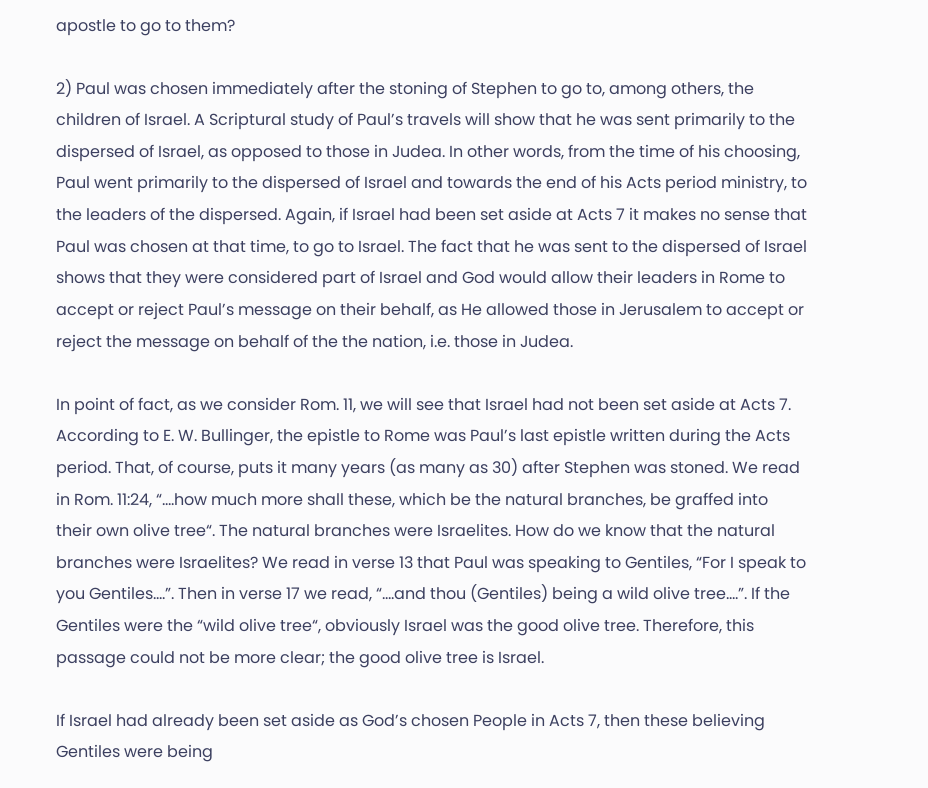apostle to go to them?

2) Paul was chosen immediately after the stoning of Stephen to go to, among others, the children of Israel. A Scriptural study of Paul’s travels will show that he was sent primarily to the dispersed of Israel, as opposed to those in Judea. In other words, from the time of his choosing, Paul went primarily to the dispersed of Israel and towards the end of his Acts period ministry, to the leaders of the dispersed. Again, if Israel had been set aside at Acts 7 it makes no sense that Paul was chosen at that time, to go to Israel. The fact that he was sent to the dispersed of Israel shows that they were considered part of Israel and God would allow their leaders in Rome to accept or reject Paul’s message on their behalf, as He allowed those in Jerusalem to accept or reject the message on behalf of the the nation, i.e. those in Judea.

In point of fact, as we consider Rom. 11, we will see that Israel had not been set aside at Acts 7. According to E. W. Bullinger, the epistle to Rome was Paul’s last epistle written during the Acts period. That, of course, puts it many years (as many as 30) after Stephen was stoned. We read in Rom. 11:24, “….how much more shall these, which be the natural branches, be graffed into their own olive tree“. The natural branches were Israelites. How do we know that the natural branches were Israelites? We read in verse 13 that Paul was speaking to Gentiles, “For I speak to you Gentiles….”. Then in verse 17 we read, “….and thou (Gentiles) being a wild olive tree….”. If the Gentiles were the “wild olive tree“, obviously Israel was the good olive tree. Therefore, this passage could not be more clear; the good olive tree is Israel.

If Israel had already been set aside as God’s chosen People in Acts 7, then these believing Gentiles were being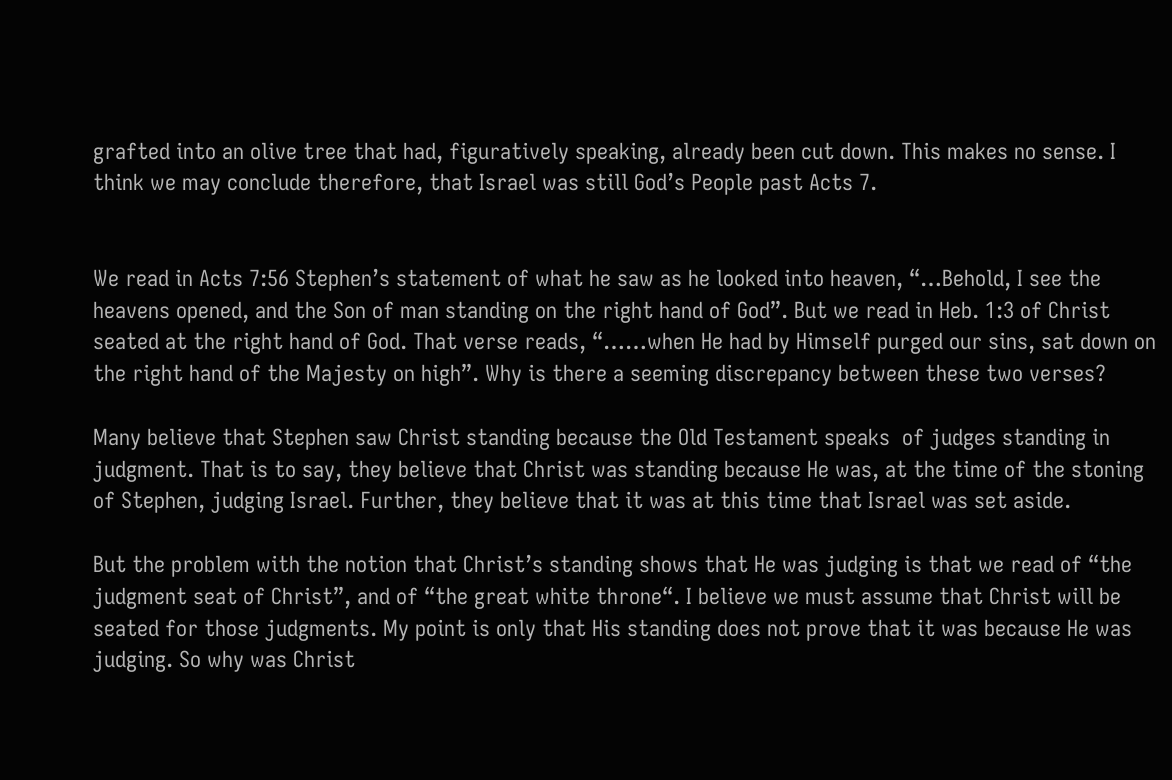grafted into an olive tree that had, figuratively speaking, already been cut down. This makes no sense. I think we may conclude therefore, that Israel was still God’s People past Acts 7.


We read in Acts 7:56 Stephen’s statement of what he saw as he looked into heaven, “…Behold, I see the heavens opened, and the Son of man standing on the right hand of God”. But we read in Heb. 1:3 of Christ seated at the right hand of God. That verse reads, “……when He had by Himself purged our sins, sat down on the right hand of the Majesty on high”. Why is there a seeming discrepancy between these two verses?

Many believe that Stephen saw Christ standing because the Old Testament speaks  of judges standing in judgment. That is to say, they believe that Christ was standing because He was, at the time of the stoning of Stephen, judging Israel. Further, they believe that it was at this time that Israel was set aside.

But the problem with the notion that Christ’s standing shows that He was judging is that we read of “the judgment seat of Christ”, and of “the great white throne“. I believe we must assume that Christ will be seated for those judgments. My point is only that His standing does not prove that it was because He was judging. So why was Christ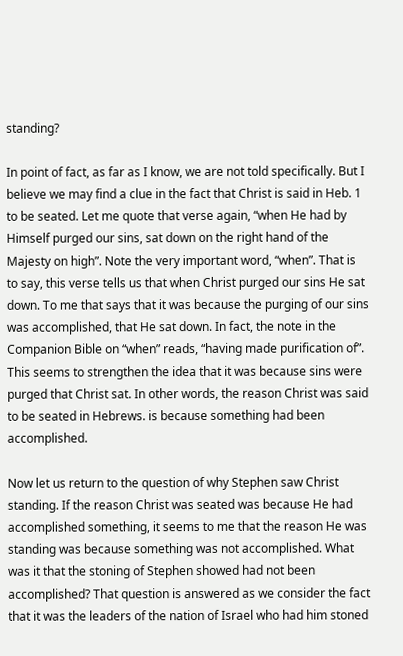standing?

In point of fact, as far as I know, we are not told specifically. But I believe we may find a clue in the fact that Christ is said in Heb. 1 to be seated. Let me quote that verse again, “when He had by Himself purged our sins, sat down on the right hand of the Majesty on high”. Note the very important word, “when”. That is to say, this verse tells us that when Christ purged our sins He sat down. To me that says that it was because the purging of our sins was accomplished, that He sat down. In fact, the note in the Companion Bible on “when” reads, “having made purification of”. This seems to strengthen the idea that it was because sins were purged that Christ sat. In other words, the reason Christ was said to be seated in Hebrews. is because something had been accomplished.

Now let us return to the question of why Stephen saw Christ standing. If the reason Christ was seated was because He had accomplished something, it seems to me that the reason He was standing was because something was not accomplished. What was it that the stoning of Stephen showed had not been accomplished? That question is answered as we consider the fact that it was the leaders of the nation of Israel who had him stoned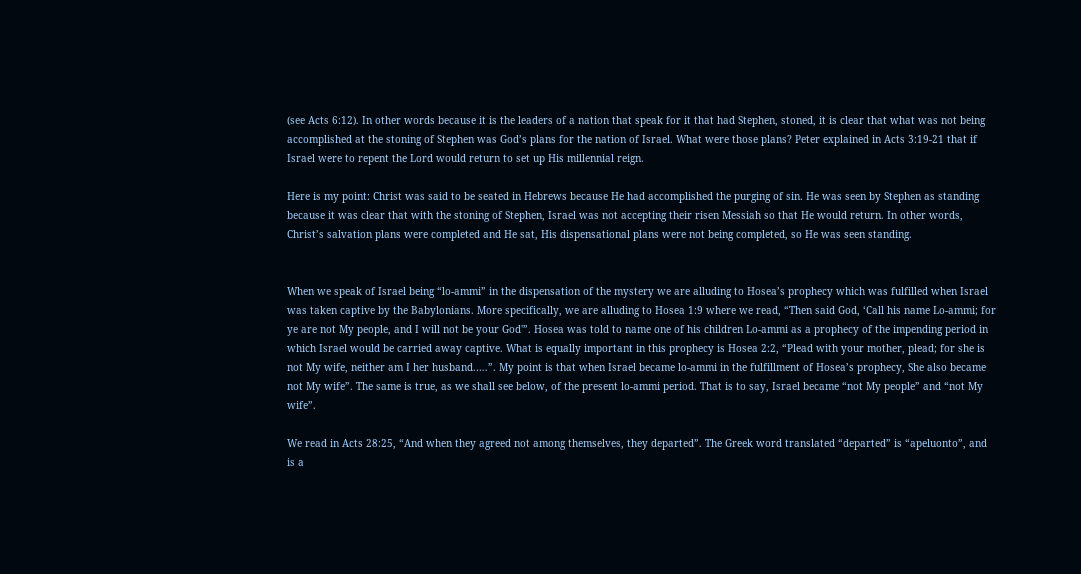(see Acts 6:12). In other words because it is the leaders of a nation that speak for it that had Stephen, stoned, it is clear that what was not being accomplished at the stoning of Stephen was God’s plans for the nation of Israel. What were those plans? Peter explained in Acts 3:19-21 that if Israel were to repent the Lord would return to set up His millennial reign.

Here is my point: Christ was said to be seated in Hebrews because He had accomplished the purging of sin. He was seen by Stephen as standing because it was clear that with the stoning of Stephen, Israel was not accepting their risen Messiah so that He would return. In other words, Christ’s salvation plans were completed and He sat, His dispensational plans were not being completed, so He was seen standing.


When we speak of Israel being “lo-ammi” in the dispensation of the mystery we are alluding to Hosea’s prophecy which was fulfilled when Israel was taken captive by the Babylonians. More specifically, we are alluding to Hosea 1:9 where we read, “Then said God, ‘Call his name Lo-ammi; for ye are not My people, and I will not be your God'”. Hosea was told to name one of his children Lo-ammi as a prophecy of the impending period in which Israel would be carried away captive. What is equally important in this prophecy is Hosea 2:2, “Plead with your mother, plead; for she is not My wife, neither am I her husband.….”. My point is that when Israel became lo-ammi in the fulfillment of Hosea’s prophecy, She also became not My wife”. The same is true, as we shall see below, of the present lo-ammi period. That is to say, Israel became “not My people” and “not My wife”.

We read in Acts 28:25, “And when they agreed not among themselves, they departed”. The Greek word translated “departed” is “apeluonto”, and is a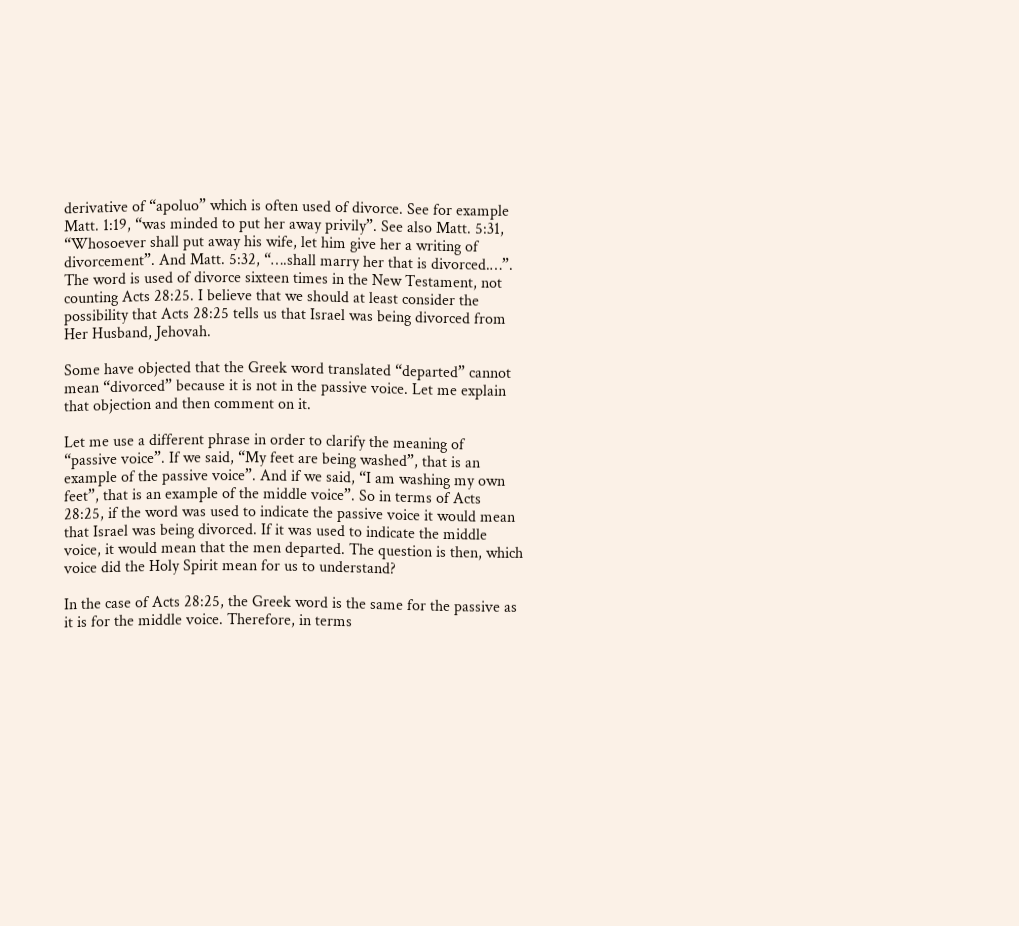derivative of “apoluo” which is often used of divorce. See for example Matt. 1:19, “was minded to put her away privily”. See also Matt. 5:31, “Whosoever shall put away his wife, let him give her a writing of divorcement”. And Matt. 5:32, “….shall marry her that is divorced.…”. The word is used of divorce sixteen times in the New Testament, not counting Acts 28:25. I believe that we should at least consider the possibility that Acts 28:25 tells us that Israel was being divorced from Her Husband, Jehovah.

Some have objected that the Greek word translated “departed” cannot mean “divorced” because it is not in the passive voice. Let me explain that objection and then comment on it.

Let me use a different phrase in order to clarify the meaning of  “passive voice”. If we said, “My feet are being washed”, that is an example of the passive voice”. And if we said, “I am washing my own feet”, that is an example of the middle voice”. So in terms of Acts 28:25, if the word was used to indicate the passive voice it would mean that Israel was being divorced. If it was used to indicate the middle voice, it would mean that the men departed. The question is then, which voice did the Holy Spirit mean for us to understand?

In the case of Acts 28:25, the Greek word is the same for the passive as it is for the middle voice. Therefore, in terms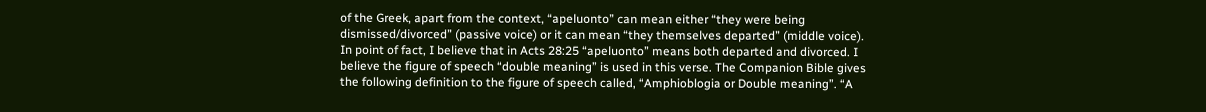of the Greek, apart from the context, “apeluonto” can mean either “they were being dismissed/divorced” (passive voice) or it can mean “they themselves departed” (middle voice). In point of fact, I believe that in Acts 28:25 “apeluonto” means both departed and divorced. I believe the figure of speech “double meaning” is used in this verse. The Companion Bible gives the following definition to the figure of speech called, “Amphioblogia or Double meaning”. “A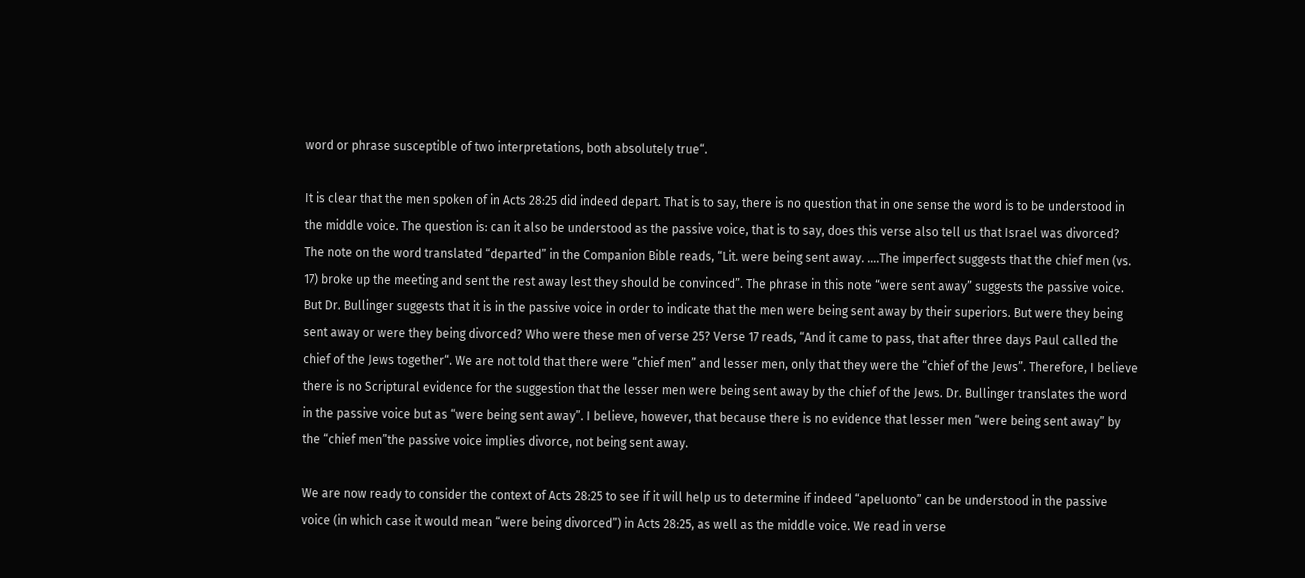word or phrase susceptible of two interpretations, both absolutely true“.

It is clear that the men spoken of in Acts 28:25 did indeed depart. That is to say, there is no question that in one sense the word is to be understood in the middle voice. The question is: can it also be understood as the passive voice, that is to say, does this verse also tell us that Israel was divorced? The note on the word translated “departed” in the Companion Bible reads, “Lit. were being sent away. ….The imperfect suggests that the chief men (vs. 17) broke up the meeting and sent the rest away lest they should be convinced”. The phrase in this note “were sent away” suggests the passive voice. But Dr. Bullinger suggests that it is in the passive voice in order to indicate that the men were being sent away by their superiors. But were they being sent away or were they being divorced? Who were these men of verse 25? Verse 17 reads, “And it came to pass, that after three days Paul called the chief of the Jews together“. We are not told that there were “chief men” and lesser men, only that they were the “chief of the Jews”. Therefore, I believe there is no Scriptural evidence for the suggestion that the lesser men were being sent away by the chief of the Jews. Dr. Bullinger translates the word in the passive voice but as “were being sent away”. I believe, however, that because there is no evidence that lesser men “were being sent away” by the “chief men”the passive voice implies divorce, not being sent away.

We are now ready to consider the context of Acts 28:25 to see if it will help us to determine if indeed “apeluonto” can be understood in the passive voice (in which case it would mean “were being divorced”) in Acts 28:25, as well as the middle voice. We read in verse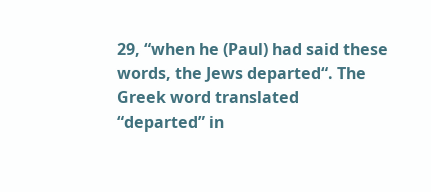29, “when he (Paul) had said these words, the Jews departed“. The Greek word translated “departed” in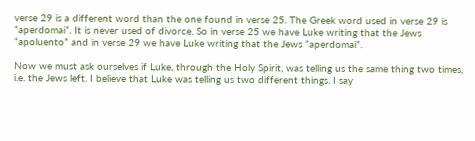verse 29 is a different word than the one found in verse 25. The Greek word used in verse 29 is “aperdomai”. It is never used of divorce. So in verse 25 we have Luke writing that the Jews “apoluento” and in verse 29 we have Luke writing that the Jews “aperdomai”.

Now we must ask ourselves if Luke, through the Holy Spirit, was telling us the same thing two times, i.e. the Jews left. I believe that Luke was telling us two different things. I say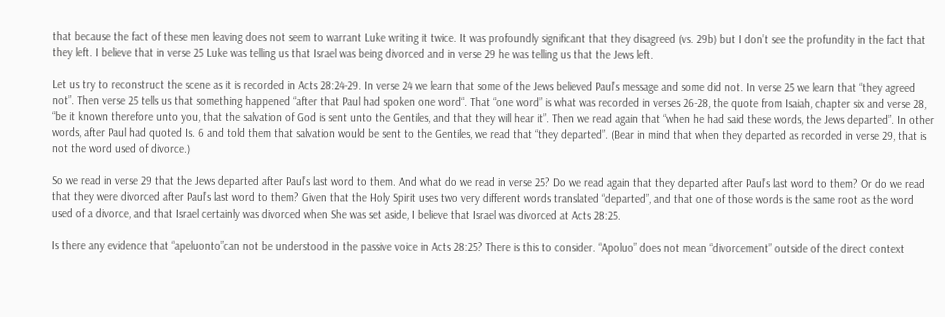that because the fact of these men leaving does not seem to warrant Luke writing it twice. It was profoundly significant that they disagreed (vs. 29b) but I don’t see the profundity in the fact that they left. I believe that in verse 25 Luke was telling us that Israel was being divorced and in verse 29 he was telling us that the Jews left.

Let us try to reconstruct the scene as it is recorded in Acts 28:24-29. In verse 24 we learn that some of the Jews believed Paul’s message and some did not. In verse 25 we learn that “they agreed not”. Then verse 25 tells us that something happened “after that Paul had spoken one word“. That “one word” is what was recorded in verses 26-28, the quote from Isaiah, chapter six and verse 28, “be it known therefore unto you, that the salvation of God is sent unto the Gentiles, and that they will hear it”. Then we read again that “when he had said these words, the Jews departed”. In other words, after Paul had quoted Is. 6 and told them that salvation would be sent to the Gentiles, we read that “they departed”. (Bear in mind that when they departed as recorded in verse 29, that is not the word used of divorce.)

So we read in verse 29 that the Jews departed after Paul’s last word to them. And what do we read in verse 25? Do we read again that they departed after Paul’s last word to them? Or do we read that they were divorced after Paul’s last word to them? Given that the Holy Spirit uses two very different words translated “departed”, and that one of those words is the same root as the word used of a divorce, and that Israel certainly was divorced when She was set aside, I believe that Israel was divorced at Acts 28:25.

Is there any evidence that “apeluonto”can not be understood in the passive voice in Acts 28:25? There is this to consider. “Apoluo” does not mean “divorcement” outside of the direct context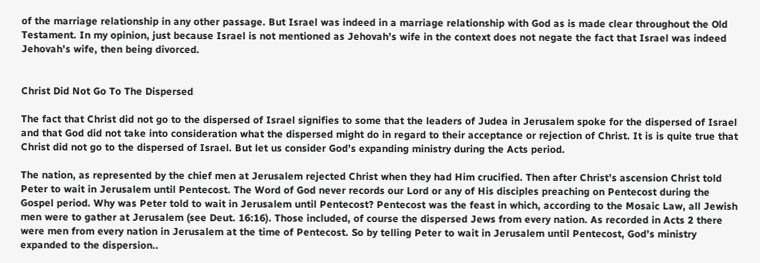of the marriage relationship in any other passage. But Israel was indeed in a marriage relationship with God as is made clear throughout the Old Testament. In my opinion, just because Israel is not mentioned as Jehovah’s wife in the context does not negate the fact that Israel was indeed Jehovah’s wife, then being divorced.


Christ Did Not Go To The Dispersed

The fact that Christ did not go to the dispersed of Israel signifies to some that the leaders of Judea in Jerusalem spoke for the dispersed of Israel and that God did not take into consideration what the dispersed might do in regard to their acceptance or rejection of Christ. It is is quite true that Christ did not go to the dispersed of Israel. But let us consider God’s expanding ministry during the Acts period.

The nation, as represented by the chief men at Jerusalem rejected Christ when they had Him crucified. Then after Christ’s ascension Christ told Peter to wait in Jerusalem until Pentecost. The Word of God never records our Lord or any of His disciples preaching on Pentecost during the Gospel period. Why was Peter told to wait in Jerusalem until Pentecost? Pentecost was the feast in which, according to the Mosaic Law, all Jewish men were to gather at Jerusalem (see Deut. 16:16). Those included, of course the dispersed Jews from every nation. As recorded in Acts 2 there were men from every nation in Jerusalem at the time of Pentecost. So by telling Peter to wait in Jerusalem until Pentecost, God’s ministry expanded to the dispersion..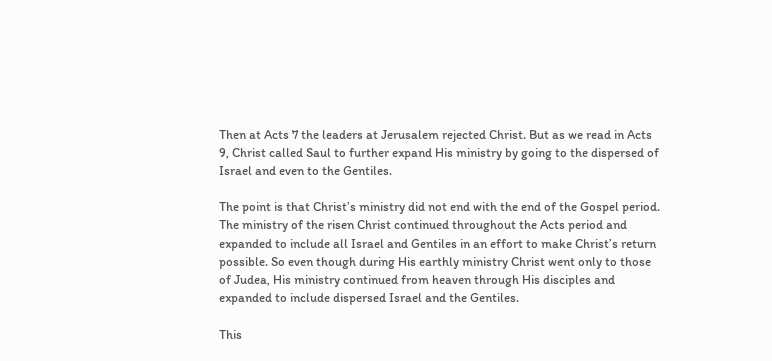Then at Acts 7 the leaders at Jerusalem rejected Christ. But as we read in Acts 9, Christ called Saul to further expand His ministry by going to the dispersed of Israel and even to the Gentiles.

The point is that Christ’s ministry did not end with the end of the Gospel period. The ministry of the risen Christ continued throughout the Acts period and expanded to include all Israel and Gentiles in an effort to make Christ’s return possible. So even though during His earthly ministry Christ went only to those of Judea, His ministry continued from heaven through His disciples and expanded to include dispersed Israel and the Gentiles.

This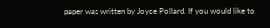paper was written by Joyce Pollard. If you would like to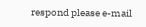respond please e-mail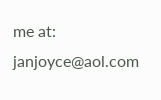me at: janjoyce@aol.com